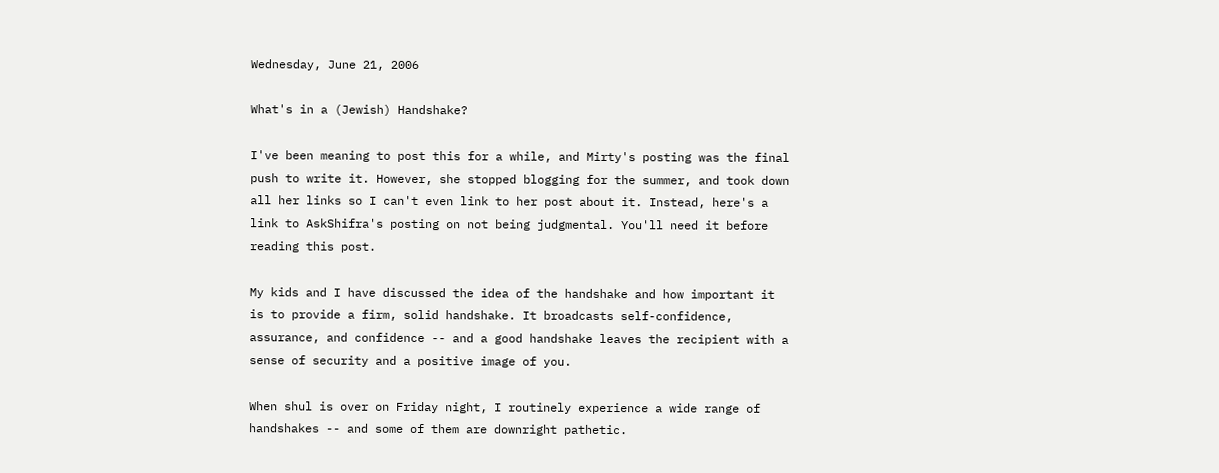Wednesday, June 21, 2006

What's in a (Jewish) Handshake?

I've been meaning to post this for a while, and Mirty's posting was the final push to write it. However, she stopped blogging for the summer, and took down all her links so I can't even link to her post about it. Instead, here's a link to AskShifra's posting on not being judgmental. You'll need it before reading this post.

My kids and I have discussed the idea of the handshake and how important it is to provide a firm, solid handshake. It broadcasts self-confidence, assurance, and confidence -- and a good handshake leaves the recipient with a sense of security and a positive image of you.

When shul is over on Friday night, I routinely experience a wide range of handshakes -- and some of them are downright pathetic.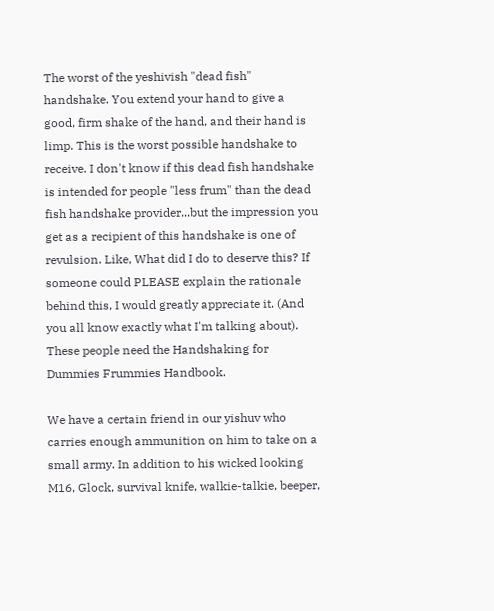The worst of the yeshivish "dead fish" handshake. You extend your hand to give a good, firm shake of the hand, and their hand is limp. This is the worst possible handshake to receive. I don't know if this dead fish handshake is intended for people "less frum" than the dead fish handshake provider...but the impression you get as a recipient of this handshake is one of revulsion. Like, What did I do to deserve this? If someone could PLEASE explain the rationale behind this, I would greatly appreciate it. (And you all know exactly what I'm talking about). These people need the Handshaking for Dummies Frummies Handbook.

We have a certain friend in our yishuv who carries enough ammunition on him to take on a small army. In addition to his wicked looking M16, Glock, survival knife, walkie-talkie, beeper,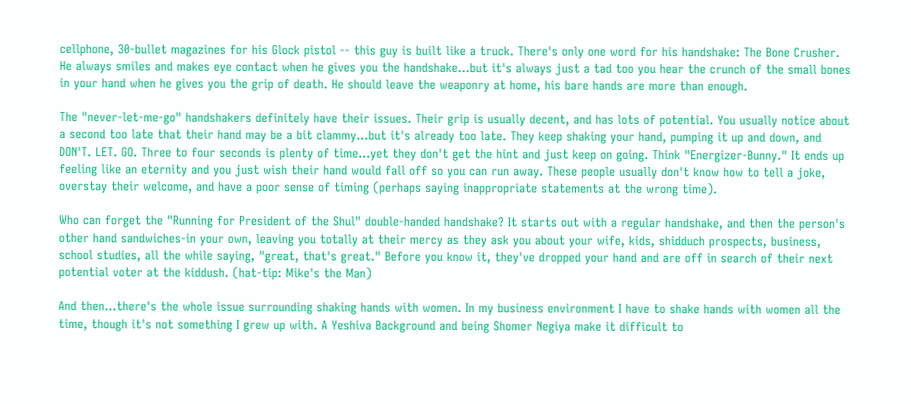cellphone, 30-bullet magazines for his Glock pistol -- this guy is built like a truck. There's only one word for his handshake: The Bone Crusher. He always smiles and makes eye contact when he gives you the handshake...but it's always just a tad too you hear the crunch of the small bones in your hand when he gives you the grip of death. He should leave the weaponry at home, his bare hands are more than enough.

The "never-let-me-go" handshakers definitely have their issues. Their grip is usually decent, and has lots of potential. You usually notice about a second too late that their hand may be a bit clammy...but it's already too late. They keep shaking your hand, pumping it up and down, and DON'T. LET. GO. Three to four seconds is plenty of time...yet they don't get the hint and just keep on going. Think "Energizer-Bunny." It ends up feeling like an eternity and you just wish their hand would fall off so you can run away. These people usually don't know how to tell a joke, overstay their welcome, and have a poor sense of timing (perhaps saying inappropriate statements at the wrong time).

Who can forget the "Running for President of the Shul" double-handed handshake? It starts out with a regular handshake, and then the person's other hand sandwiches-in your own, leaving you totally at their mercy as they ask you about your wife, kids, shidduch prospects, business, school studies, all the while saying, "great, that's great." Before you know it, they've dropped your hand and are off in search of their next potential voter at the kiddush. (hat-tip: Mike's the Man)

And then...there's the whole issue surrounding shaking hands with women. In my business environment I have to shake hands with women all the time, though it's not something I grew up with. A Yeshiva Background and being Shomer Negiya make it difficult to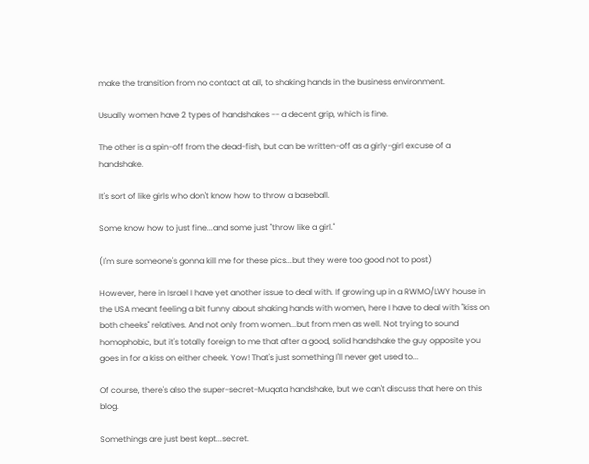make the transition from no contact at all, to shaking hands in the business environment.

Usually women have 2 types of handshakes -- a decent grip, which is fine.

The other is a spin-off from the dead-fish, but can be written-off as a girly-girl excuse of a handshake.

It's sort of like girls who don't know how to throw a baseball.

Some know how to just fine...and some just "throw like a girl."

(I'm sure someone's gonna kill me for these pics...but they were too good not to post)

However, here in Israel I have yet another issue to deal with. If growing up in a RWMO/LWY house in the USA meant feeling a bit funny about shaking hands with women, here I have to deal with "kiss on both cheeks" relatives. And not only from women...but from men as well. Not trying to sound homophobic, but it's totally foreign to me that after a good, solid handshake the guy opposite you goes in for a kiss on either cheek. Yow! That's just something I'll never get used to...

Of course, there's also the super-secret-Muqata handshake, but we can't discuss that here on this blog.

Somethings are just best kept...secret.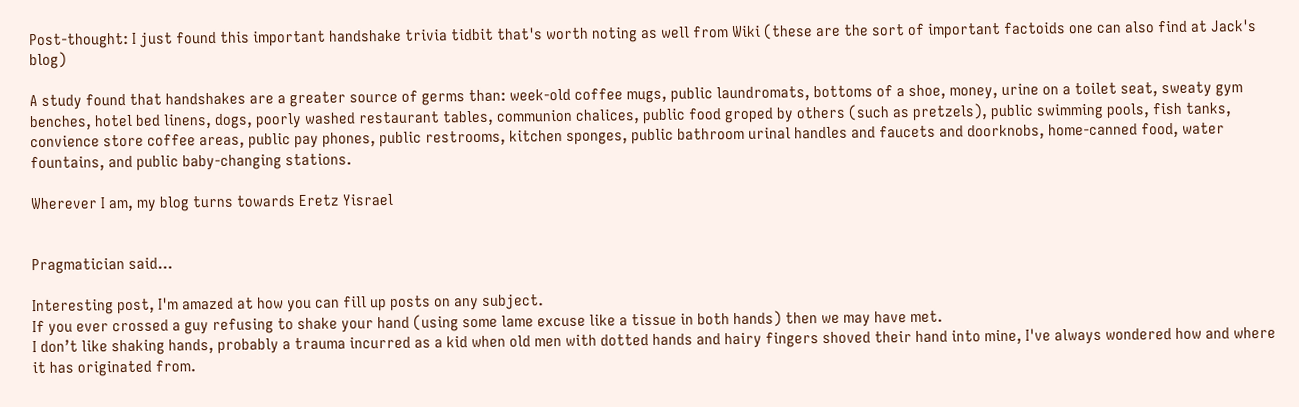Post-thought: I just found this important handshake trivia tidbit that's worth noting as well from Wiki (these are the sort of important factoids one can also find at Jack's blog)

A study found that handshakes are a greater source of germs than: week-old coffee mugs, public laundromats, bottoms of a shoe, money, urine on a toilet seat, sweaty gym benches, hotel bed linens, dogs, poorly washed restaurant tables, communion chalices, public food groped by others (such as pretzels), public swimming pools, fish tanks, convience store coffee areas, public pay phones, public restrooms, kitchen sponges, public bathroom urinal handles and faucets and doorknobs, home-canned food, water fountains, and public baby-changing stations.

Wherever I am, my blog turns towards Eretz Yisrael


Pragmatician said...

Interesting post, I'm amazed at how you can fill up posts on any subject.
If you ever crossed a guy refusing to shake your hand (using some lame excuse like a tissue in both hands) then we may have met.
I don’t like shaking hands, probably a trauma incurred as a kid when old men with dotted hands and hairy fingers shoved their hand into mine, I've always wondered how and where it has originated from.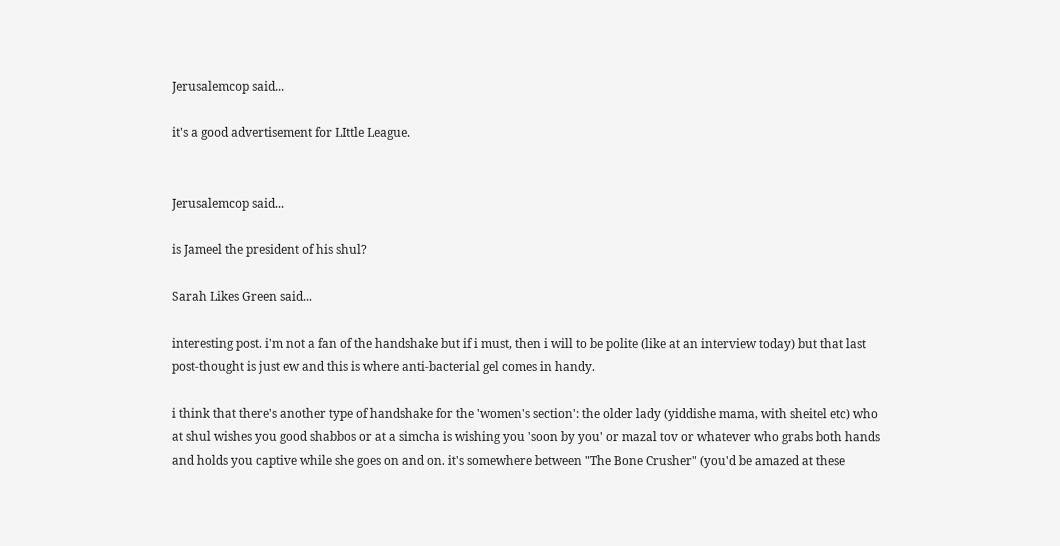Jerusalemcop said...

it's a good advertisement for LIttle League.


Jerusalemcop said...

is Jameel the president of his shul?

Sarah Likes Green said...

interesting post. i'm not a fan of the handshake but if i must, then i will to be polite (like at an interview today) but that last post-thought is just ew and this is where anti-bacterial gel comes in handy.

i think that there's another type of handshake for the 'women's section': the older lady (yiddishe mama, with sheitel etc) who at shul wishes you good shabbos or at a simcha is wishing you 'soon by you' or mazal tov or whatever who grabs both hands and holds you captive while she goes on and on. it's somewhere between "The Bone Crusher" (you'd be amazed at these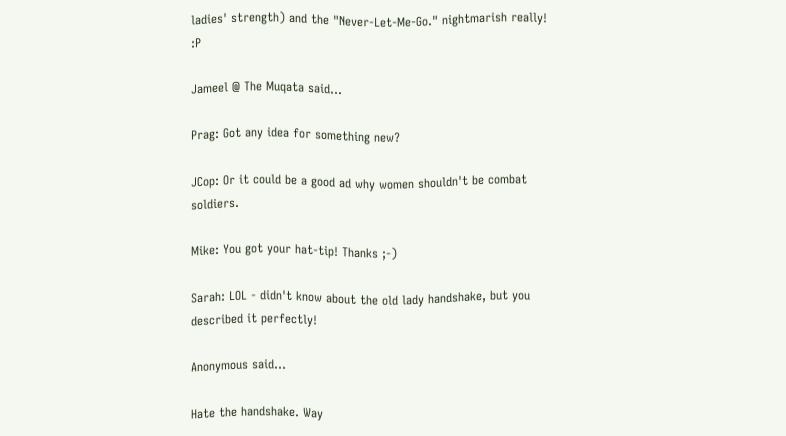ladies' strength) and the "Never-Let-Me-Go." nightmarish really! :P

Jameel @ The Muqata said...

Prag: Got any idea for something new?

JCop: Or it could be a good ad why women shouldn't be combat soldiers.

Mike: You got your hat-tip! Thanks ;-)

Sarah: LOL - didn't know about the old lady handshake, but you described it perfectly!

Anonymous said...

Hate the handshake. Way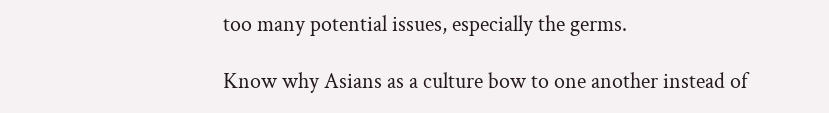too many potential issues, especially the germs.

Know why Asians as a culture bow to one another instead of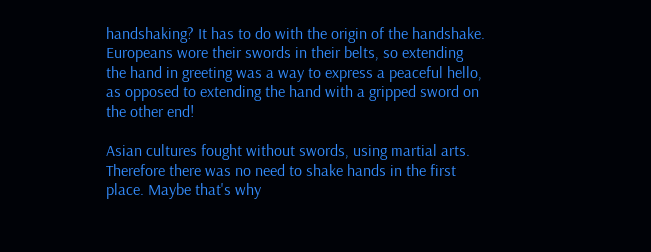handshaking? It has to do with the origin of the handshake. Europeans wore their swords in their belts, so extending the hand in greeting was a way to express a peaceful hello, as opposed to extending the hand with a gripped sword on the other end!

Asian cultures fought without swords, using martial arts. Therefore there was no need to shake hands in the first place. Maybe that's why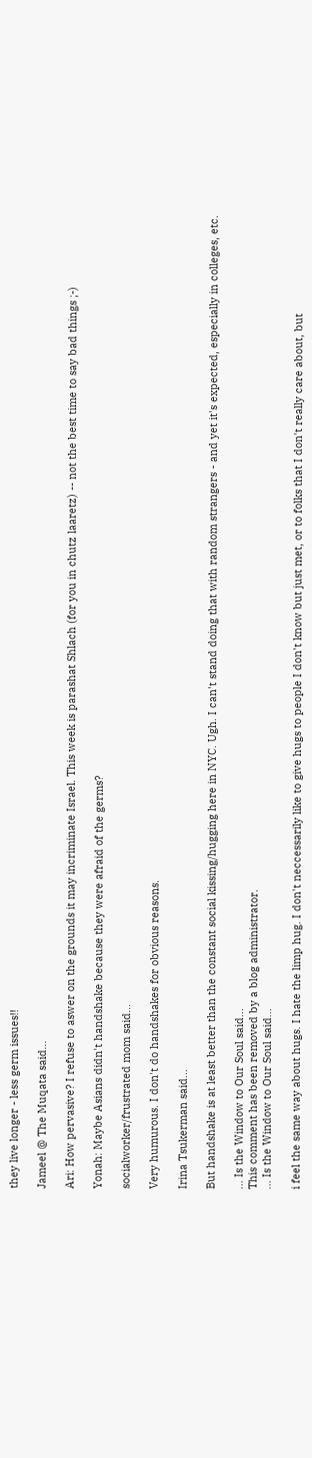they live longer - less germ issues!!

Jameel @ The Muqata said...

Ari: How pervasive? I refuse to aswer on the grounds it may incriminate Israel. This week is parashat Shlach (for you in chutz laaretz) -- not the best time to say bad things ;-)

Yonah: Maybe Asians didn't handshake because they were afraid of the germs?

socialworker/frustrated mom said...

Very humurous. I don't do handshakes for obvious reasons.

Irina Tsukerman said...

But handshake is at least better than the constant social kissing/hugging here in NYC. Ugh. I can't stand doing that with random strangers - and yet it's expected, especially in colleges, etc.

... Is the Window to Our Soul said...
This comment has been removed by a blog administrator.
... Is the Window to Our Soul said...

i feel the same way about hugs. I hate the limp hug. I don't neccessarily like to give hugs to people I don't know but just met, or to folks that I don't really care about, but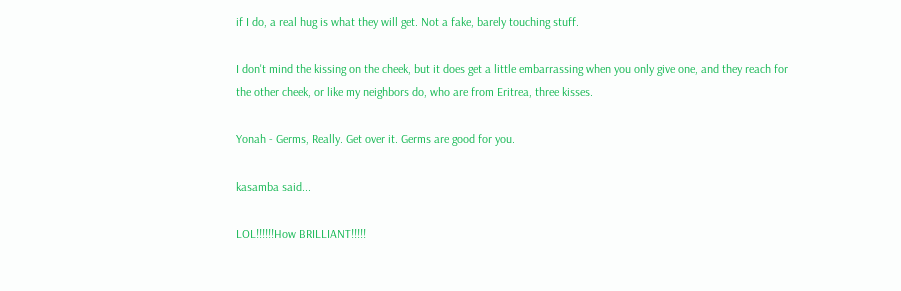if I do, a real hug is what they will get. Not a fake, barely touching stuff.

I don't mind the kissing on the cheek, but it does get a little embarrassing when you only give one, and they reach for the other cheek, or like my neighbors do, who are from Eritrea, three kisses.

Yonah - Germs, Really. Get over it. Germs are good for you.

kasamba said...

LOL!!!!!!How BRILLIANT!!!!!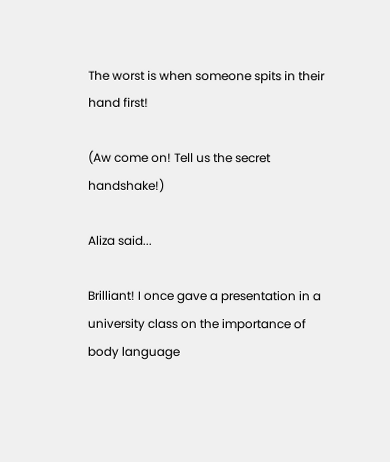The worst is when someone spits in their hand first!

(Aw come on! Tell us the secret handshake!)

Aliza said...

Brilliant! I once gave a presentation in a university class on the importance of body language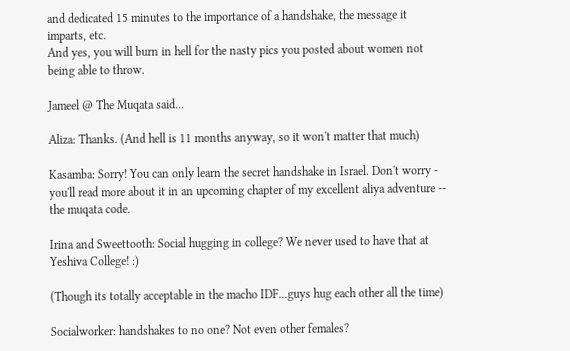and dedicated 15 minutes to the importance of a handshake, the message it imparts, etc.
And yes, you will burn in hell for the nasty pics you posted about women not being able to throw.

Jameel @ The Muqata said...

Aliza: Thanks. (And hell is 11 months anyway, so it won't matter that much)

Kasamba: Sorry! You can only learn the secret handshake in Israel. Don't worry - you'll read more about it in an upcoming chapter of my excellent aliya adventure -- the muqata code.

Irina and Sweettooth: Social hugging in college? We never used to have that at Yeshiva College! :)

(Though its totally acceptable in the macho IDF...guys hug each other all the time)

Socialworker: handshakes to no one? Not even other females?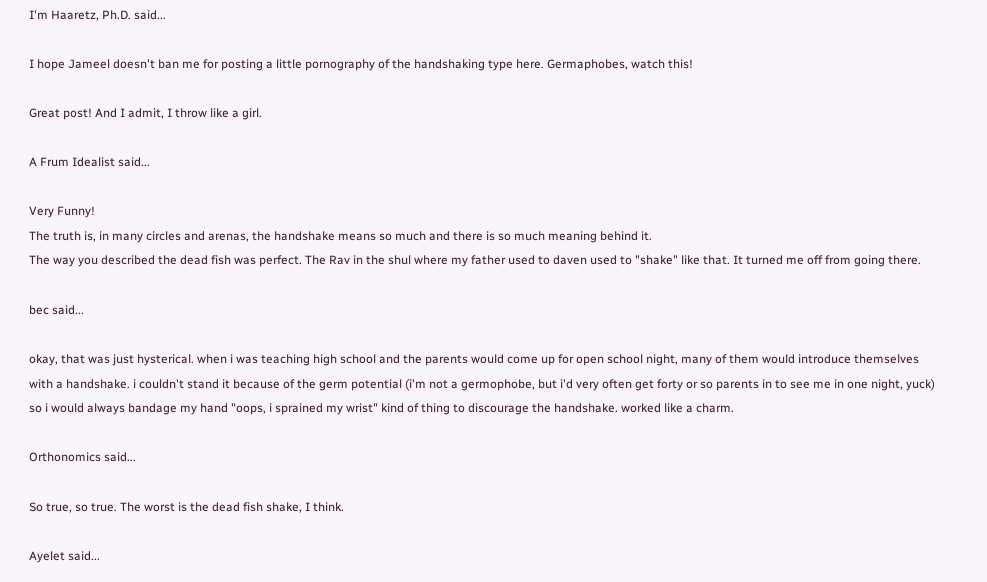I'm Haaretz, Ph.D. said...

I hope Jameel doesn't ban me for posting a little pornography of the handshaking type here. Germaphobes, watch this!

Great post! And I admit, I throw like a girl.

A Frum Idealist said...

Very Funny!
The truth is, in many circles and arenas, the handshake means so much and there is so much meaning behind it.
The way you described the dead fish was perfect. The Rav in the shul where my father used to daven used to "shake" like that. It turned me off from going there.

bec said...

okay, that was just hysterical. when i was teaching high school and the parents would come up for open school night, many of them would introduce themselves with a handshake. i couldn't stand it because of the germ potential (i'm not a germophobe, but i'd very often get forty or so parents in to see me in one night, yuck) so i would always bandage my hand "oops, i sprained my wrist" kind of thing to discourage the handshake. worked like a charm.

Orthonomics said...

So true, so true. The worst is the dead fish shake, I think.

Ayelet said...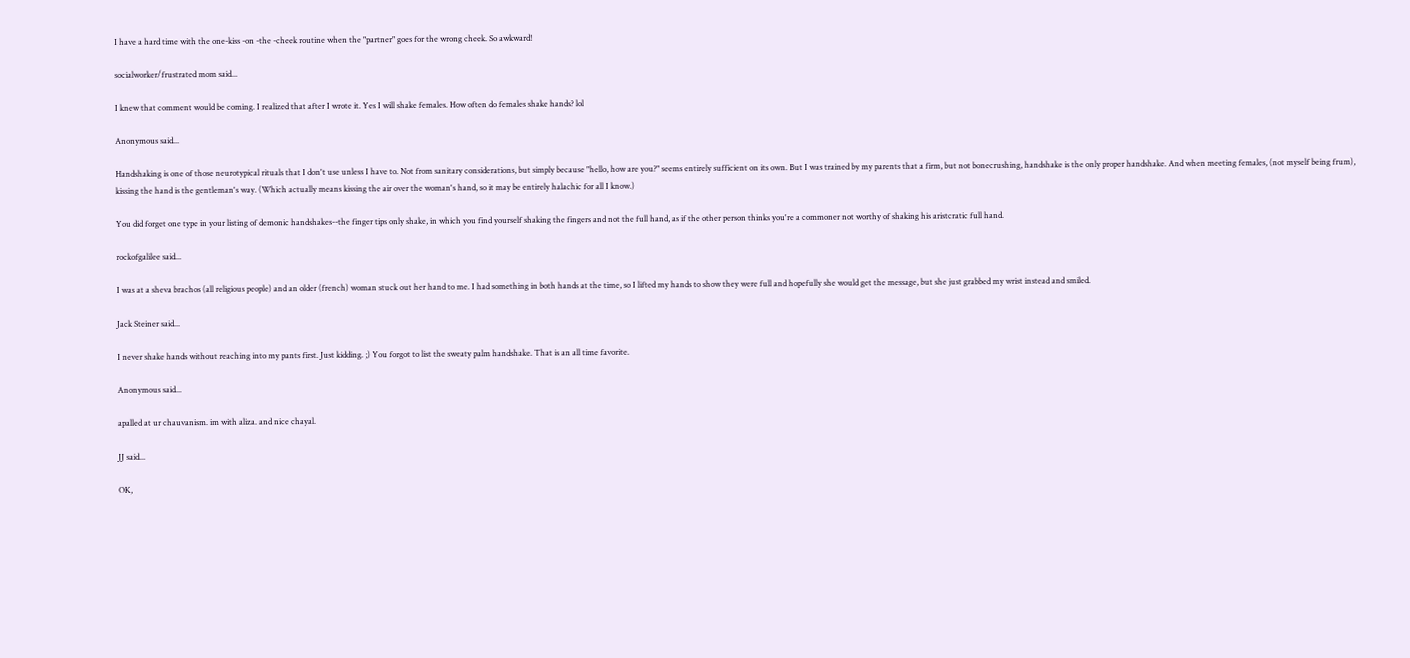I have a hard time with the one-kiss -on -the -cheek routine when the "partner" goes for the wrong cheek. So awkward!

socialworker/frustrated mom said...

I knew that comment would be coming. I realized that after I wrote it. Yes I will shake females. How often do females shake hands? lol

Anonymous said...

Handshaking is one of those neurotypical rituals that I don't use unless I have to. Not from sanitary considerations, but simply because "hello, how are you?" seems entirely sufficient on its own. But I was trained by my parents that a firm, but not bonecrushing, handshake is the only proper handshake. And when meeting females, (not myself being frum), kissing the hand is the gentleman's way. (Which actually means kissing the air over the woman's hand, so it may be entirely halachic for all I know.)

You did forget one type in your listing of demonic handshakes--the finger tips only shake, in which you find yourself shaking the fingers and not the full hand, as if the other person thinks you're a commoner not worthy of shaking his aristcratic full hand.

rockofgalilee said...

I was at a sheva brachos (all religious people) and an older (french) woman stuck out her hand to me. I had something in both hands at the time, so I lifted my hands to show they were full and hopefully she would get the message, but she just grabbed my wrist instead and smiled.

Jack Steiner said...

I never shake hands without reaching into my pants first. Just kidding. ;) You forgot to list the sweaty palm handshake. That is an all time favorite.

Anonymous said...

apalled at ur chauvanism. im with aliza. and nice chayal.

JJ said...

OK,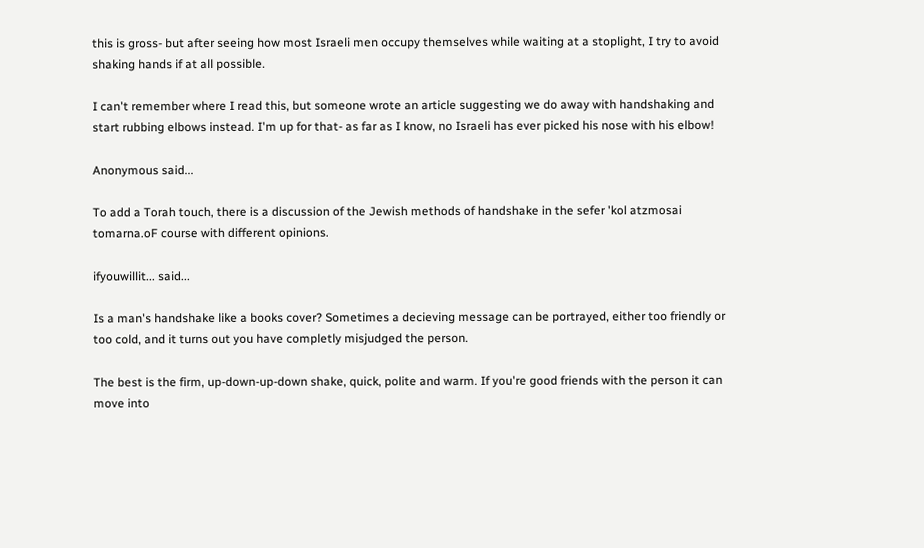this is gross- but after seeing how most Israeli men occupy themselves while waiting at a stoplight, I try to avoid shaking hands if at all possible.

I can't remember where I read this, but someone wrote an article suggesting we do away with handshaking and start rubbing elbows instead. I'm up for that- as far as I know, no Israeli has ever picked his nose with his elbow!

Anonymous said...

To add a Torah touch, there is a discussion of the Jewish methods of handshake in the sefer 'kol atzmosai tomarna.oF course with different opinions.

ifyouwillit... said...

Is a man's handshake like a books cover? Sometimes a decieving message can be portrayed, either too friendly or too cold, and it turns out you have completly misjudged the person.

The best is the firm, up-down-up-down shake, quick, polite and warm. If you're good friends with the person it can move into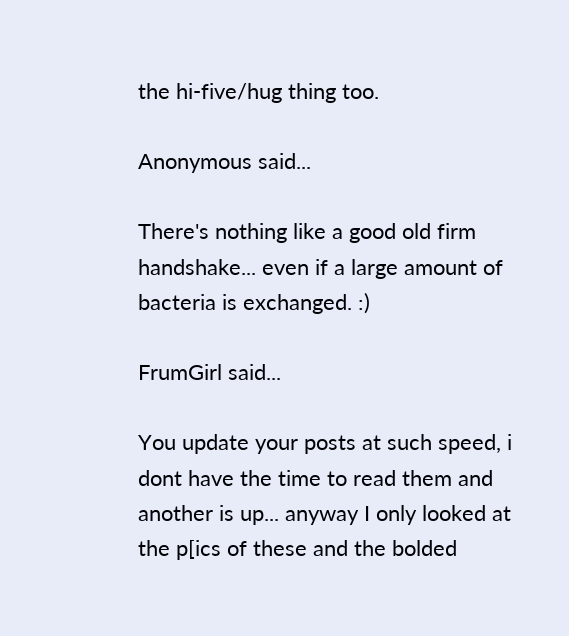the hi-five/hug thing too.

Anonymous said...

There's nothing like a good old firm handshake... even if a large amount of bacteria is exchanged. :)

FrumGirl said...

You update your posts at such speed, i dont have the time to read them and another is up... anyway I only looked at the p[ics of these and the bolded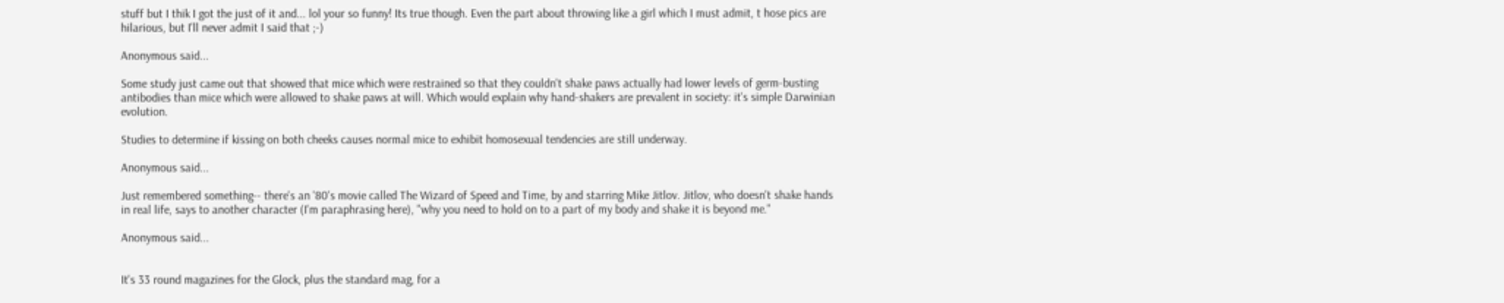stuff but I thik I got the just of it and... lol your so funny! Its true though. Even the part about throwing like a girl which I must admit, t hose pics are hilarious, but I'll never admit I said that ;-)

Anonymous said...

Some study just came out that showed that mice which were restrained so that they couldn't shake paws actually had lower levels of germ-busting antibodies than mice which were allowed to shake paws at will. Which would explain why hand-shakers are prevalent in society: it's simple Darwinian evolution.

Studies to determine if kissing on both cheeks causes normal mice to exhibit homosexual tendencies are still underway.

Anonymous said...

Just remembered something-- there's an '80's movie called The Wizard of Speed and Time, by and starring Mike Jitlov. Jitlov, who doesn't shake hands in real life, says to another character (I'm paraphrasing here), "why you need to hold on to a part of my body and shake it is beyond me."

Anonymous said...


It's 33 round magazines for the Glock, plus the standard mag, for a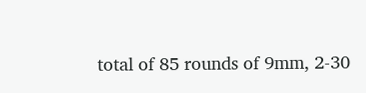total of 85 rounds of 9mm, 2-30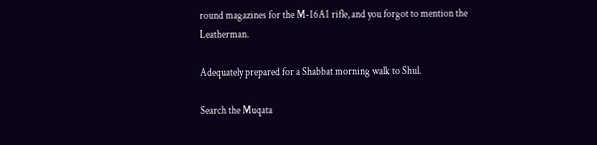round magazines for the M-16A1 rifle, and you forgot to mention the Leatherman.

Adequately prepared for a Shabbat morning walk to Shul.

Search the Muqata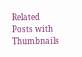Related Posts with Thumbnails